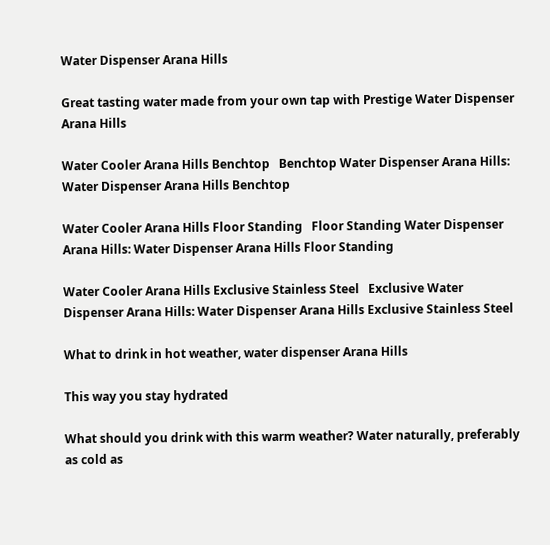Water Dispenser Arana Hills

Great tasting water made from your own tap with Prestige Water Dispenser Arana Hills

Water Cooler Arana Hills Benchtop   Benchtop Water Dispenser Arana Hills: Water Dispenser Arana Hills Benchtop

Water Cooler Arana Hills Floor Standing   Floor Standing Water Dispenser Arana Hills: Water Dispenser Arana Hills Floor Standing

Water Cooler Arana Hills Exclusive Stainless Steel   Exclusive Water Dispenser Arana Hills: Water Dispenser Arana Hills Exclusive Stainless Steel

What to drink in hot weather, water dispenser Arana Hills

This way you stay hydrated

What should you drink with this warm weather? Water naturally, preferably as cold as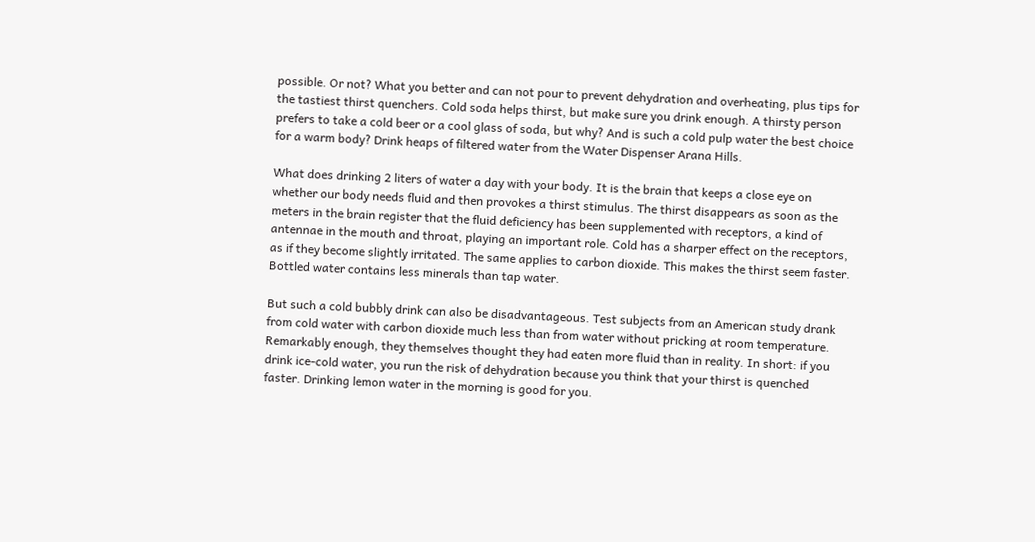possible. Or not? What you better and can not pour to prevent dehydration and overheating, plus tips for the tastiest thirst quenchers. Cold soda helps thirst, but make sure you drink enough. A thirsty person prefers to take a cold beer or a cool glass of soda, but why? And is such a cold pulp water the best choice for a warm body? Drink heaps of filtered water from the Water Dispenser Arana Hills.

What does drinking 2 liters of water a day with your body. It is the brain that keeps a close eye on whether our body needs fluid and then provokes a thirst stimulus. The thirst disappears as soon as the meters in the brain register that the fluid deficiency has been supplemented with receptors, a kind of antennae in the mouth and throat, playing an important role. Cold has a sharper effect on the receptors, as if they become slightly irritated. The same applies to carbon dioxide. This makes the thirst seem faster. Bottled water contains less minerals than tap water.

But such a cold bubbly drink can also be disadvantageous. Test subjects from an American study drank from cold water with carbon dioxide much less than from water without pricking at room temperature. Remarkably enough, they themselves thought they had eaten more fluid than in reality. In short: if you drink ice-cold water, you run the risk of dehydration because you think that your thirst is quenched faster. Drinking lemon water in the morning is good for you.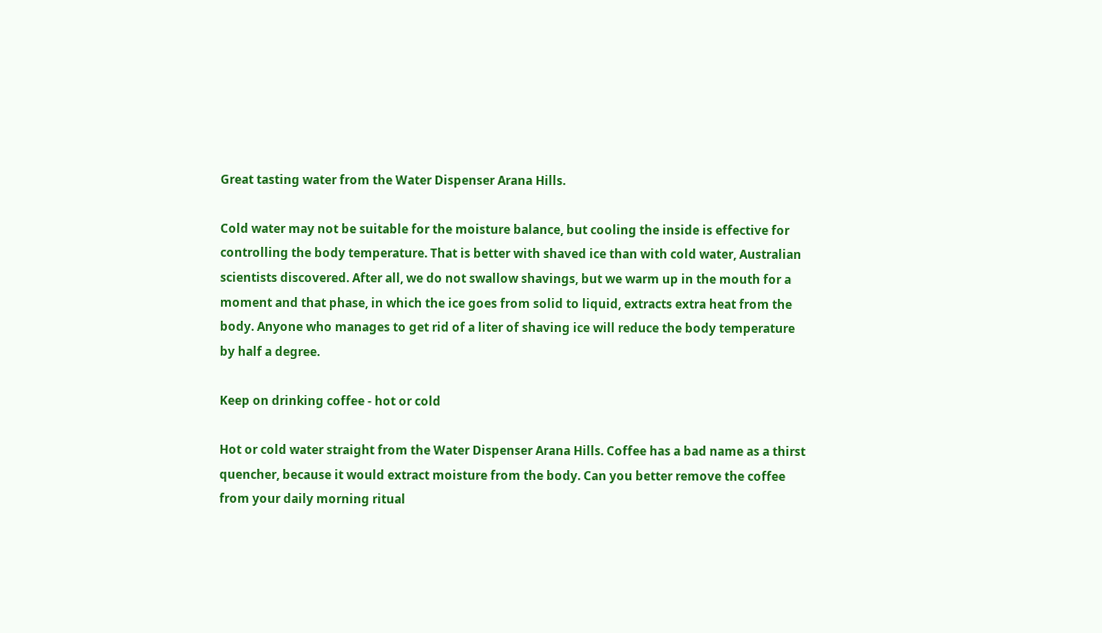Great tasting water from the Water Dispenser Arana Hills.

Cold water may not be suitable for the moisture balance, but cooling the inside is effective for controlling the body temperature. That is better with shaved ice than with cold water, Australian scientists discovered. After all, we do not swallow shavings, but we warm up in the mouth for a moment and that phase, in which the ice goes from solid to liquid, extracts extra heat from the body. Anyone who manages to get rid of a liter of shaving ice will reduce the body temperature by half a degree.

Keep on drinking coffee - hot or cold

Hot or cold water straight from the Water Dispenser Arana Hills. Coffee has a bad name as a thirst quencher, because it would extract moisture from the body. Can you better remove the coffee from your daily morning ritual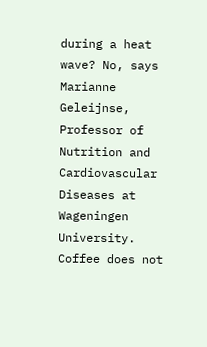during a heat wave? No, says Marianne Geleijnse, Professor of Nutrition and Cardiovascular Diseases at Wageningen University. Coffee does not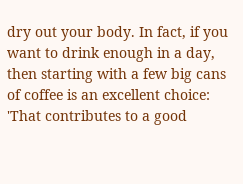dry out your body. In fact, if you want to drink enough in a day, then starting with a few big cans of coffee is an excellent choice: 'That contributes to a good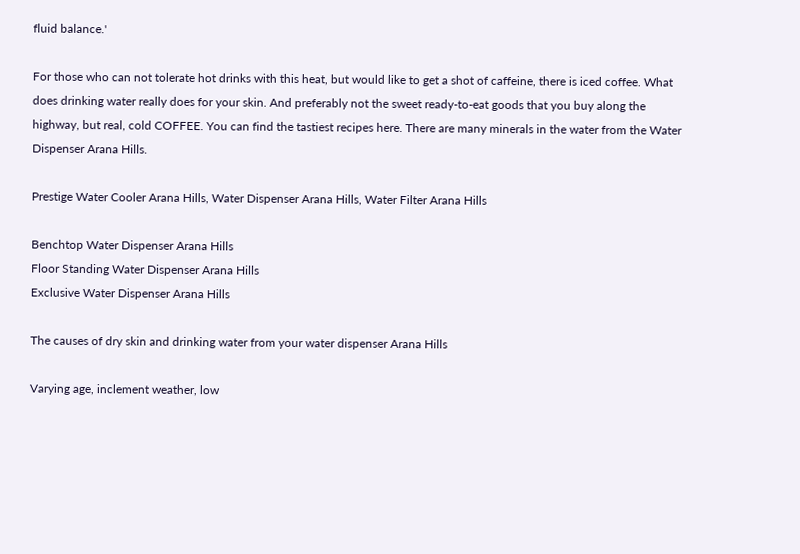fluid balance.'

For those who can not tolerate hot drinks with this heat, but would like to get a shot of caffeine, there is iced coffee. What does drinking water really does for your skin. And preferably not the sweet ready-to-eat goods that you buy along the highway, but real, cold COFFEE. You can find the tastiest recipes here. There are many minerals in the water from the Water Dispenser Arana Hills.

Prestige Water Cooler Arana Hills, Water Dispenser Arana Hills, Water Filter Arana Hills

Benchtop Water Dispenser Arana Hills
Floor Standing Water Dispenser Arana Hills
Exclusive Water Dispenser Arana Hills

The causes of dry skin and drinking water from your water dispenser Arana Hills

Varying age, inclement weather, low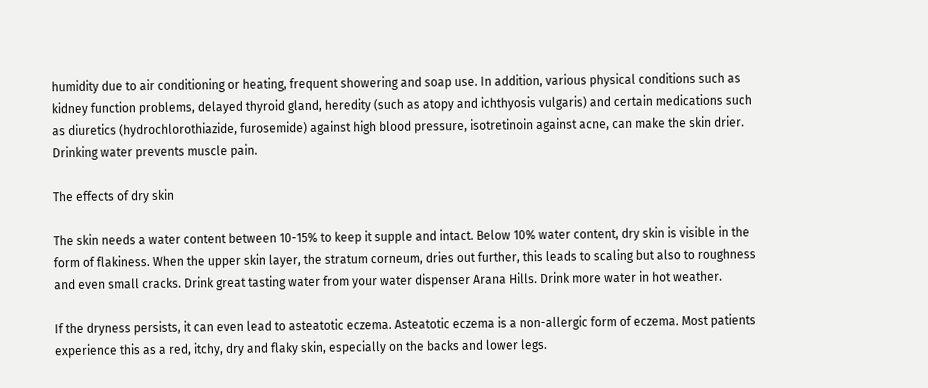humidity due to air conditioning or heating, frequent showering and soap use. In addition, various physical conditions such as kidney function problems, delayed thyroid gland, heredity (such as atopy and ichthyosis vulgaris) and certain medications such as diuretics (hydrochlorothiazide, furosemide) against high blood pressure, isotretinoin against acne, can make the skin drier. Drinking water prevents muscle pain.

The effects of dry skin

The skin needs a water content between 10-15% to keep it supple and intact. Below 10% water content, dry skin is visible in the form of flakiness. When the upper skin layer, the stratum corneum, dries out further, this leads to scaling but also to roughness and even small cracks. Drink great tasting water from your water dispenser Arana Hills. Drink more water in hot weather.

If the dryness persists, it can even lead to asteatotic eczema. Asteatotic eczema is a non-allergic form of eczema. Most patients experience this as a red, itchy, dry and flaky skin, especially on the backs and lower legs.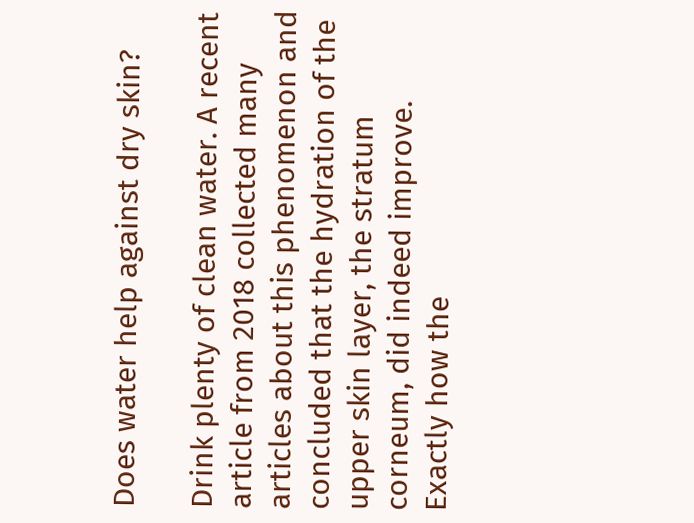Does water help against dry skin?

Drink plenty of clean water. A recent article from 2018 collected many articles about this phenomenon and concluded that the hydration of the upper skin layer, the stratum corneum, did indeed improve. Exactly how the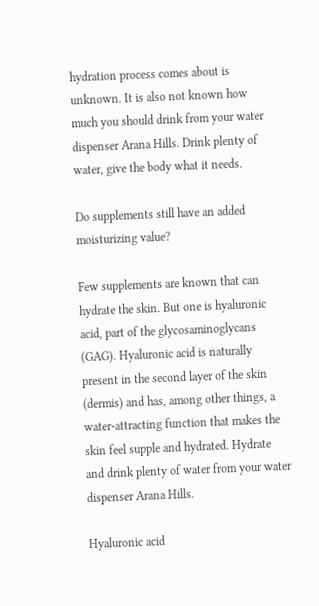hydration process comes about is unknown. It is also not known how much you should drink from your water dispenser Arana Hills. Drink plenty of water, give the body what it needs.

Do supplements still have an added moisturizing value?

Few supplements are known that can hydrate the skin. But one is hyaluronic acid, part of the glycosaminoglycans (GAG). Hyaluronic acid is naturally present in the second layer of the skin (dermis) and has, among other things, a water-attracting function that makes the skin feel supple and hydrated. Hydrate and drink plenty of water from your water dispenser Arana Hills.

Hyaluronic acid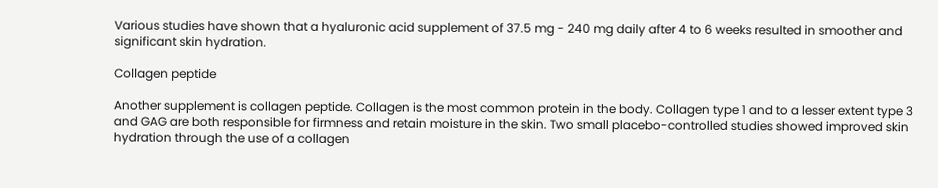Various studies have shown that a hyaluronic acid supplement of 37.5 mg - 240 mg daily after 4 to 6 weeks resulted in smoother and significant skin hydration.

Collagen peptide

Another supplement is collagen peptide. Collagen is the most common protein in the body. Collagen type 1 and to a lesser extent type 3 and GAG are both responsible for firmness and retain moisture in the skin. Two small placebo-controlled studies showed improved skin hydration through the use of a collagen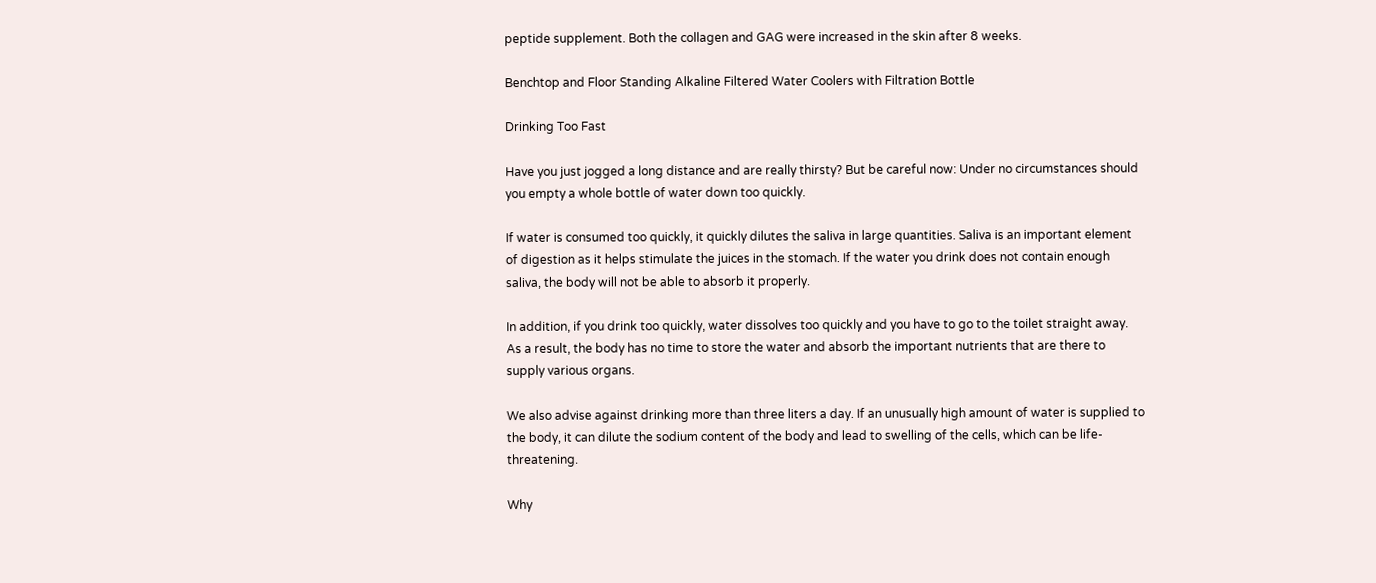peptide supplement. Both the collagen and GAG were increased in the skin after 8 weeks.

Benchtop and Floor Standing Alkaline Filtered Water Coolers with Filtration Bottle

Drinking Too Fast

Have you just jogged a long distance and are really thirsty? But be careful now: Under no circumstances should you empty a whole bottle of water down too quickly.

If water is consumed too quickly, it quickly dilutes the saliva in large quantities. Saliva is an important element of digestion as it helps stimulate the juices in the stomach. If the water you drink does not contain enough saliva, the body will not be able to absorb it properly.

In addition, if you drink too quickly, water dissolves too quickly and you have to go to the toilet straight away. As a result, the body has no time to store the water and absorb the important nutrients that are there to supply various organs.

We also advise against drinking more than three liters a day. If an unusually high amount of water is supplied to the body, it can dilute the sodium content of the body and lead to swelling of the cells, which can be life-threatening.

Why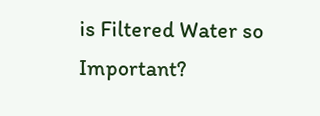is Filtered Water so Important?